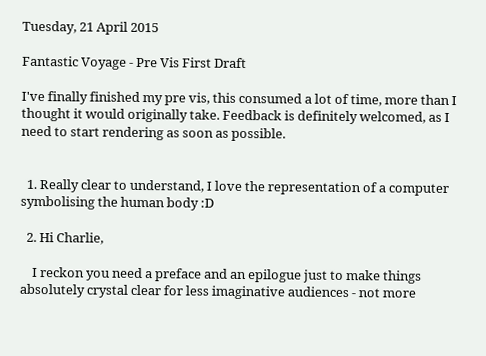Tuesday, 21 April 2015

Fantastic Voyage - Pre Vis First Draft

I've finally finished my pre vis, this consumed a lot of time, more than I thought it would originally take. Feedback is definitely welcomed, as I need to start rendering as soon as possible.


  1. Really clear to understand, I love the representation of a computer symbolising the human body :D

  2. Hi Charlie,

    I reckon you need a preface and an epilogue just to make things absolutely crystal clear for less imaginative audiences - not more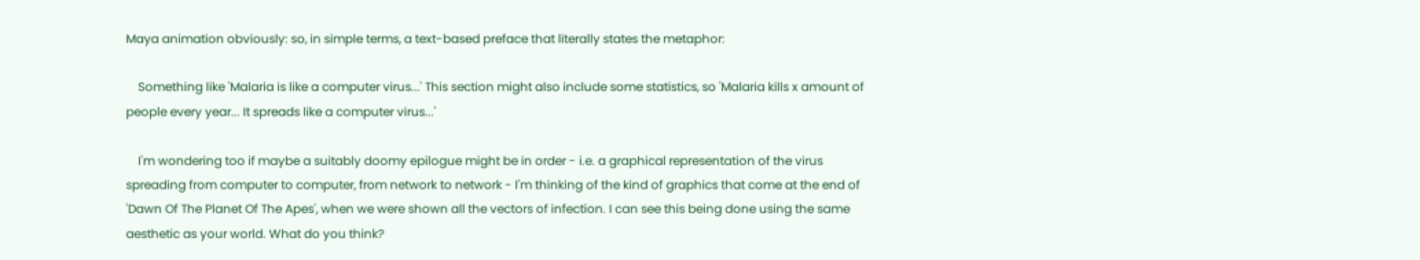Maya animation obviously: so, in simple terms, a text-based preface that literally states the metaphor:

    Something like 'Malaria is like a computer virus...' This section might also include some statistics, so 'Malaria kills x amount of people every year... It spreads like a computer virus...'

    I'm wondering too if maybe a suitably doomy epilogue might be in order - i.e. a graphical representation of the virus spreading from computer to computer, from network to network - I'm thinking of the kind of graphics that come at the end of 'Dawn Of The Planet Of The Apes', when we were shown all the vectors of infection. I can see this being done using the same aesthetic as your world. What do you think?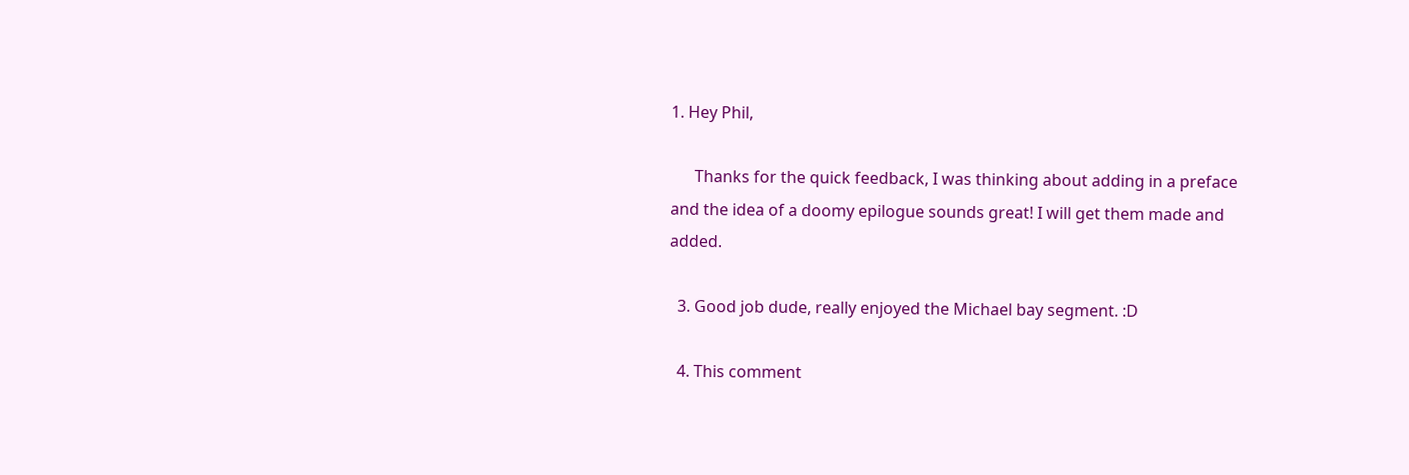1. Hey Phil,

      Thanks for the quick feedback, I was thinking about adding in a preface and the idea of a doomy epilogue sounds great! I will get them made and added.

  3. Good job dude, really enjoyed the Michael bay segment. :D

  4. This comment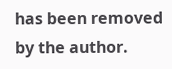has been removed by the author.